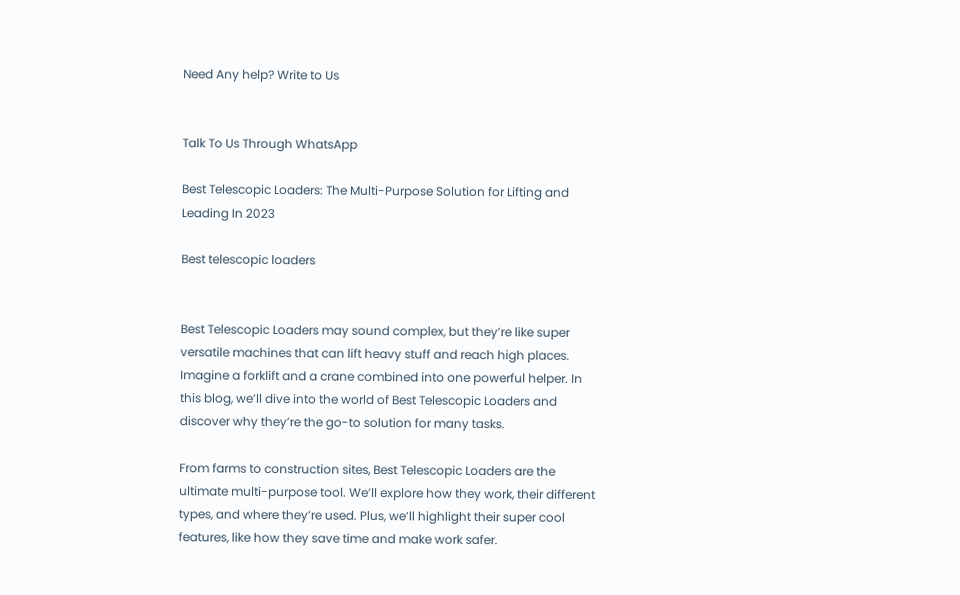Need Any help? Write to Us


Talk To Us Through WhatsApp

Best Telescopic Loaders: The Multi-Purpose Solution for Lifting and Leading In 2023

Best telescopic loaders


Best Telescopic Loaders may sound complex, but they’re like super versatile machines that can lift heavy stuff and reach high places. Imagine a forklift and a crane combined into one powerful helper. In this blog, we’ll dive into the world of Best Telescopic Loaders and discover why they’re the go-to solution for many tasks.

From farms to construction sites, Best Telescopic Loaders are the ultimate multi-purpose tool. We’ll explore how they work, their different types, and where they’re used. Plus, we’ll highlight their super cool features, like how they save time and make work safer.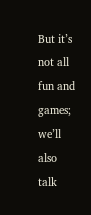But it’s not all fun and games; we’ll also talk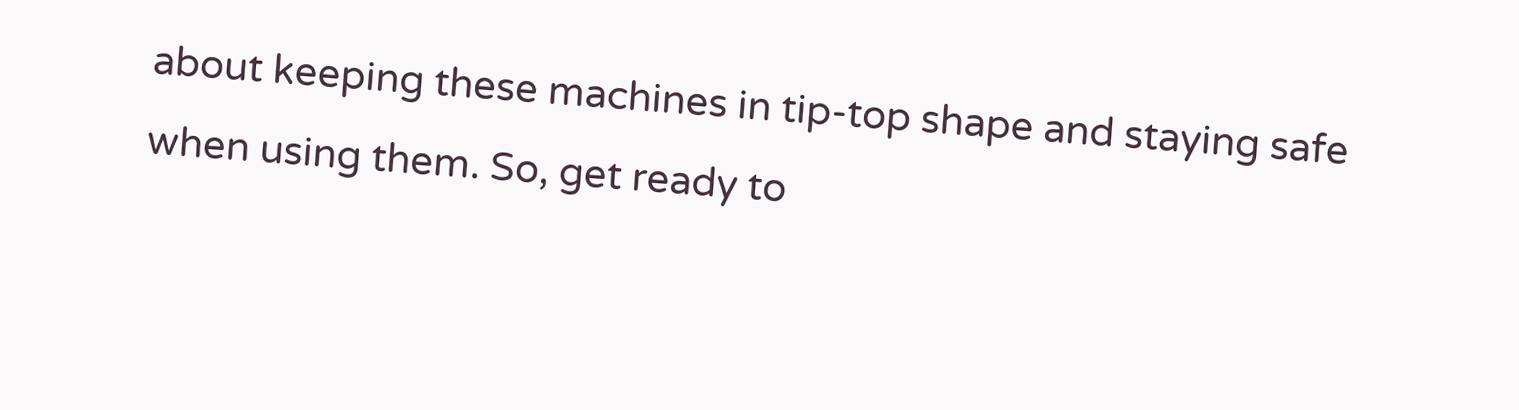about keeping these machines in tip-top shape and staying safe when using them. So, get ready to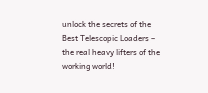unlock the secrets of the Best Telescopic Loaders – the real heavy lifters of the working world!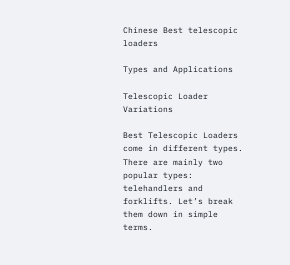Chinese Best telescopic loaders

Types and Applications

Telescopic Loader Variations

Best Telescopic Loaders come in different types. There are mainly two popular types: telehandlers and forklifts. Let’s break them down in simple terms.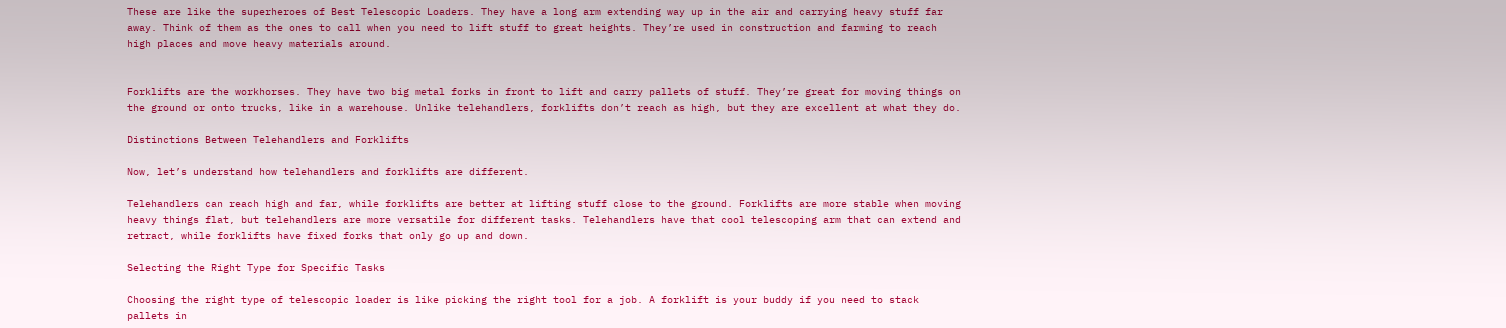These are like the superheroes of Best Telescopic Loaders. They have a long arm extending way up in the air and carrying heavy stuff far away. Think of them as the ones to call when you need to lift stuff to great heights. They’re used in construction and farming to reach high places and move heavy materials around.


Forklifts are the workhorses. They have two big metal forks in front to lift and carry pallets of stuff. They’re great for moving things on the ground or onto trucks, like in a warehouse. Unlike telehandlers, forklifts don’t reach as high, but they are excellent at what they do.

Distinctions Between Telehandlers and Forklifts

Now, let’s understand how telehandlers and forklifts are different.

Telehandlers can reach high and far, while forklifts are better at lifting stuff close to the ground. Forklifts are more stable when moving heavy things flat, but telehandlers are more versatile for different tasks. Telehandlers have that cool telescoping arm that can extend and retract, while forklifts have fixed forks that only go up and down.

Selecting the Right Type for Specific Tasks

Choosing the right type of telescopic loader is like picking the right tool for a job. A forklift is your buddy if you need to stack pallets in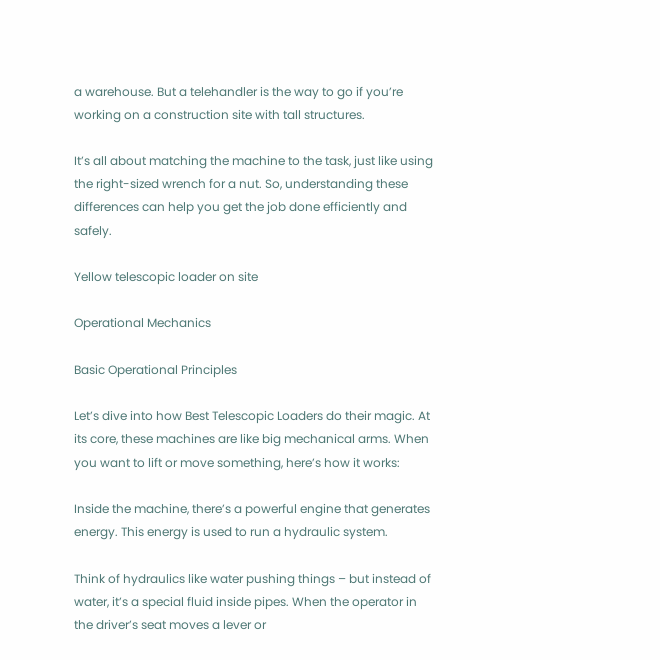a warehouse. But a telehandler is the way to go if you’re working on a construction site with tall structures.

It’s all about matching the machine to the task, just like using the right-sized wrench for a nut. So, understanding these differences can help you get the job done efficiently and safely.

Yellow telescopic loader on site

Operational Mechanics

Basic Operational Principles

Let’s dive into how Best Telescopic Loaders do their magic. At its core, these machines are like big mechanical arms. When you want to lift or move something, here’s how it works:

Inside the machine, there’s a powerful engine that generates energy. This energy is used to run a hydraulic system.

Think of hydraulics like water pushing things – but instead of water, it’s a special fluid inside pipes. When the operator in the driver’s seat moves a lever or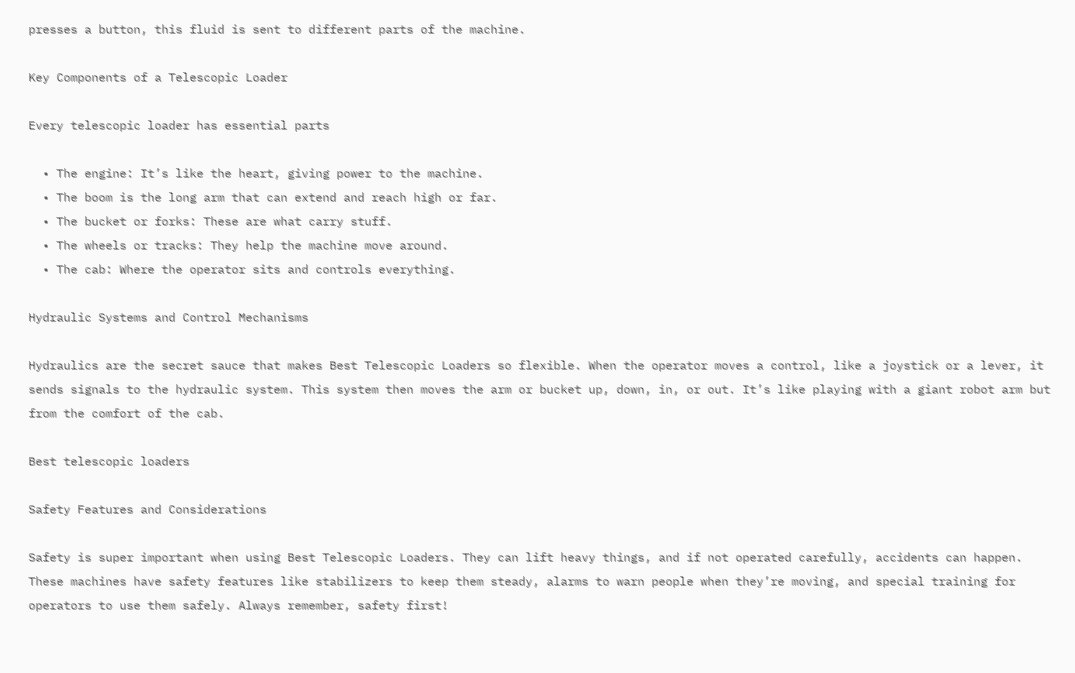presses a button, this fluid is sent to different parts of the machine.

Key Components of a Telescopic Loader

Every telescopic loader has essential parts

  • The engine: It’s like the heart, giving power to the machine.
  • The boom is the long arm that can extend and reach high or far.
  • The bucket or forks: These are what carry stuff.
  • The wheels or tracks: They help the machine move around.
  • The cab: Where the operator sits and controls everything.

Hydraulic Systems and Control Mechanisms

Hydraulics are the secret sauce that makes Best Telescopic Loaders so flexible. When the operator moves a control, like a joystick or a lever, it sends signals to the hydraulic system. This system then moves the arm or bucket up, down, in, or out. It’s like playing with a giant robot arm but from the comfort of the cab.

Best telescopic loaders

Safety Features and Considerations

Safety is super important when using Best Telescopic Loaders. They can lift heavy things, and if not operated carefully, accidents can happen. These machines have safety features like stabilizers to keep them steady, alarms to warn people when they’re moving, and special training for operators to use them safely. Always remember, safety first!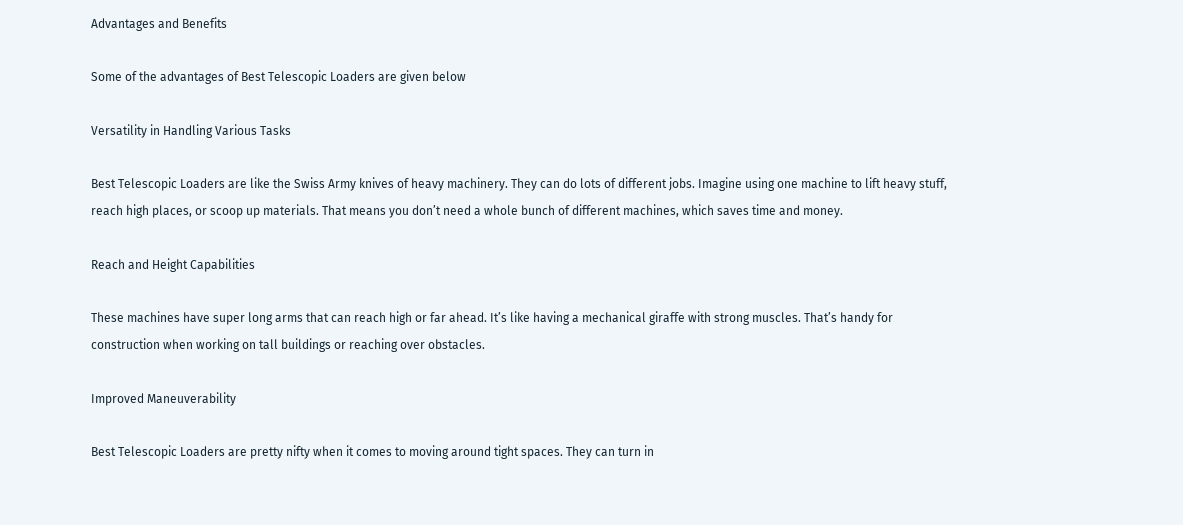Advantages and Benefits

Some of the advantages of Best Telescopic Loaders are given below

Versatility in Handling Various Tasks

Best Telescopic Loaders are like the Swiss Army knives of heavy machinery. They can do lots of different jobs. Imagine using one machine to lift heavy stuff, reach high places, or scoop up materials. That means you don’t need a whole bunch of different machines, which saves time and money.

Reach and Height Capabilities

These machines have super long arms that can reach high or far ahead. It’s like having a mechanical giraffe with strong muscles. That’s handy for construction when working on tall buildings or reaching over obstacles.

Improved Maneuverability

Best Telescopic Loaders are pretty nifty when it comes to moving around tight spaces. They can turn in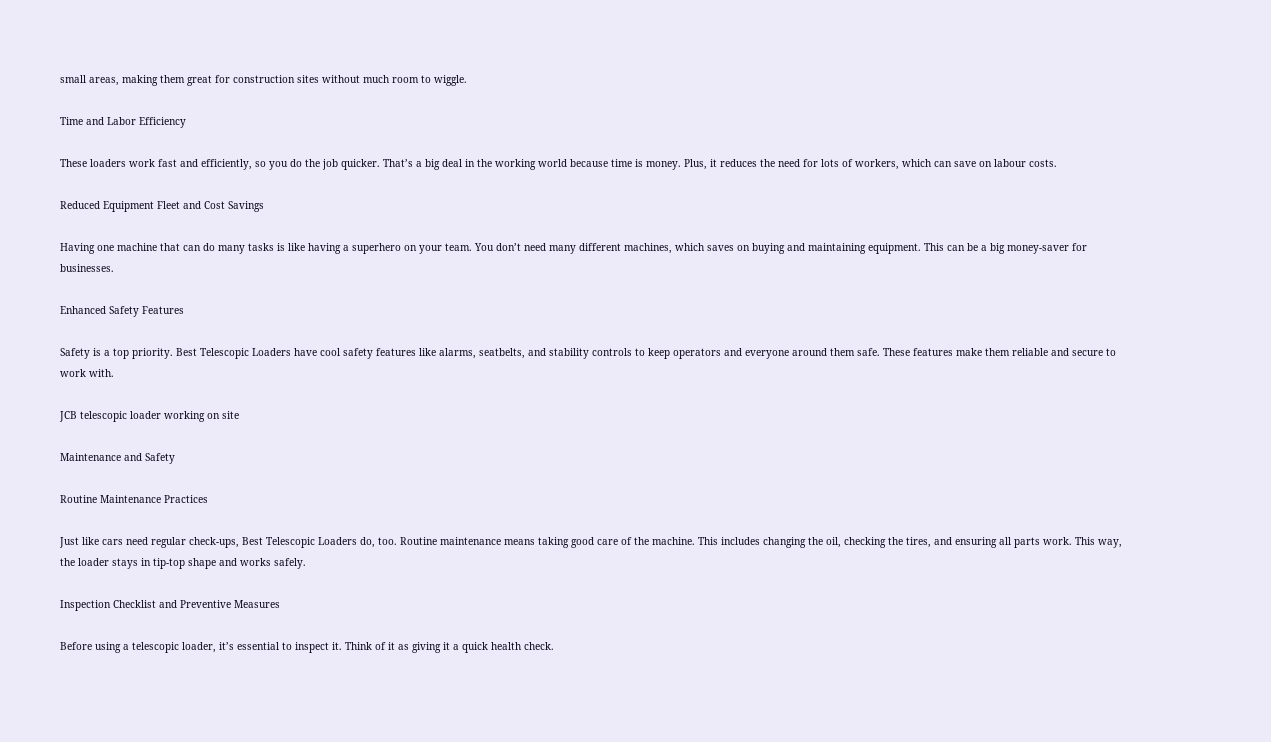small areas, making them great for construction sites without much room to wiggle.

Time and Labor Efficiency

These loaders work fast and efficiently, so you do the job quicker. That’s a big deal in the working world because time is money. Plus, it reduces the need for lots of workers, which can save on labour costs.

Reduced Equipment Fleet and Cost Savings

Having one machine that can do many tasks is like having a superhero on your team. You don’t need many different machines, which saves on buying and maintaining equipment. This can be a big money-saver for businesses.

Enhanced Safety Features

Safety is a top priority. Best Telescopic Loaders have cool safety features like alarms, seatbelts, and stability controls to keep operators and everyone around them safe. These features make them reliable and secure to work with.

JCB telescopic loader working on site

Maintenance and Safety

Routine Maintenance Practices

Just like cars need regular check-ups, Best Telescopic Loaders do, too. Routine maintenance means taking good care of the machine. This includes changing the oil, checking the tires, and ensuring all parts work. This way, the loader stays in tip-top shape and works safely.

Inspection Checklist and Preventive Measures

Before using a telescopic loader, it’s essential to inspect it. Think of it as giving it a quick health check.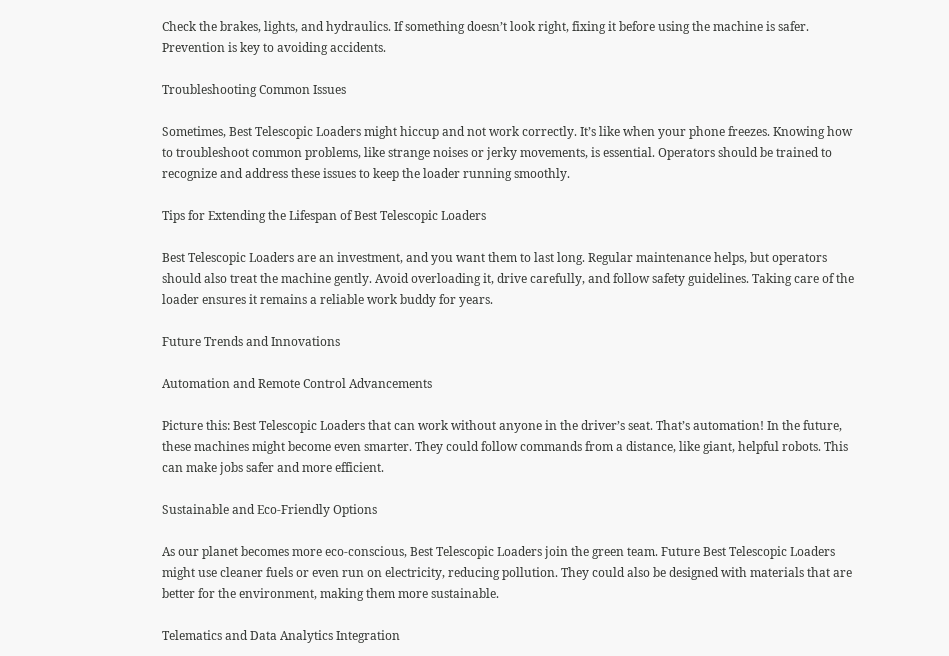Check the brakes, lights, and hydraulics. If something doesn’t look right, fixing it before using the machine is safer. Prevention is key to avoiding accidents.

Troubleshooting Common Issues

Sometimes, Best Telescopic Loaders might hiccup and not work correctly. It’s like when your phone freezes. Knowing how to troubleshoot common problems, like strange noises or jerky movements, is essential. Operators should be trained to recognize and address these issues to keep the loader running smoothly.

Tips for Extending the Lifespan of Best Telescopic Loaders

Best Telescopic Loaders are an investment, and you want them to last long. Regular maintenance helps, but operators should also treat the machine gently. Avoid overloading it, drive carefully, and follow safety guidelines. Taking care of the loader ensures it remains a reliable work buddy for years.

Future Trends and Innovations

Automation and Remote Control Advancements

Picture this: Best Telescopic Loaders that can work without anyone in the driver’s seat. That’s automation! In the future, these machines might become even smarter. They could follow commands from a distance, like giant, helpful robots. This can make jobs safer and more efficient.

Sustainable and Eco-Friendly Options

As our planet becomes more eco-conscious, Best Telescopic Loaders join the green team. Future Best Telescopic Loaders might use cleaner fuels or even run on electricity, reducing pollution. They could also be designed with materials that are better for the environment, making them more sustainable.

Telematics and Data Analytics Integration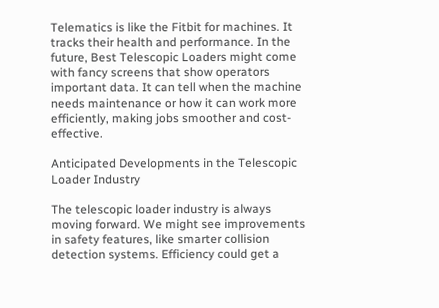Telematics is like the Fitbit for machines. It tracks their health and performance. In the future, Best Telescopic Loaders might come with fancy screens that show operators important data. It can tell when the machine needs maintenance or how it can work more efficiently, making jobs smoother and cost-effective.

Anticipated Developments in the Telescopic Loader Industry

The telescopic loader industry is always moving forward. We might see improvements in safety features, like smarter collision detection systems. Efficiency could get a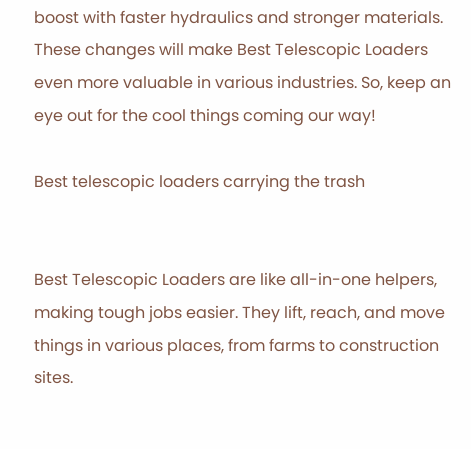boost with faster hydraulics and stronger materials. These changes will make Best Telescopic Loaders even more valuable in various industries. So, keep an eye out for the cool things coming our way!

Best telescopic loaders carrying the trash


Best Telescopic Loaders are like all-in-one helpers, making tough jobs easier. They lift, reach, and move things in various places, from farms to construction sites.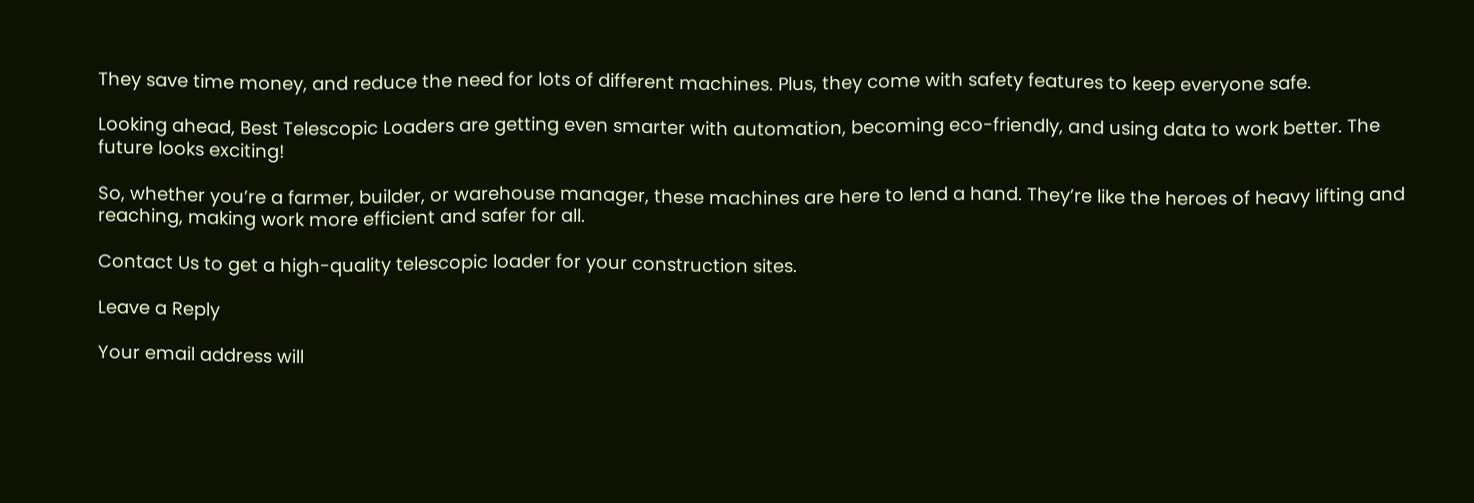They save time money, and reduce the need for lots of different machines. Plus, they come with safety features to keep everyone safe.

Looking ahead, Best Telescopic Loaders are getting even smarter with automation, becoming eco-friendly, and using data to work better. The future looks exciting!

So, whether you’re a farmer, builder, or warehouse manager, these machines are here to lend a hand. They’re like the heroes of heavy lifting and reaching, making work more efficient and safer for all.

Contact Us to get a high-quality telescopic loader for your construction sites.

Leave a Reply

Your email address will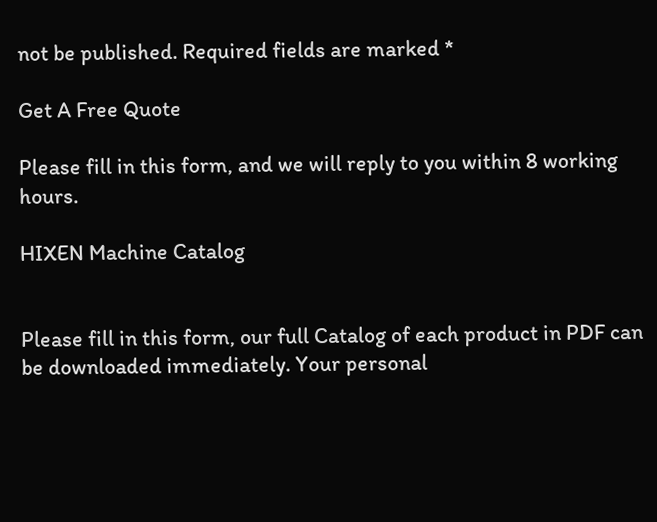not be published. Required fields are marked *

Get A Free Quote

Please fill in this form, and we will reply to you within 8 working hours.

HIXEN Machine Catalog


Please fill in this form, our full Catalog of each product in PDF can be downloaded immediately. Your personal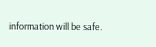information will be safe.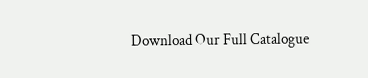Download Our Full Catalogue